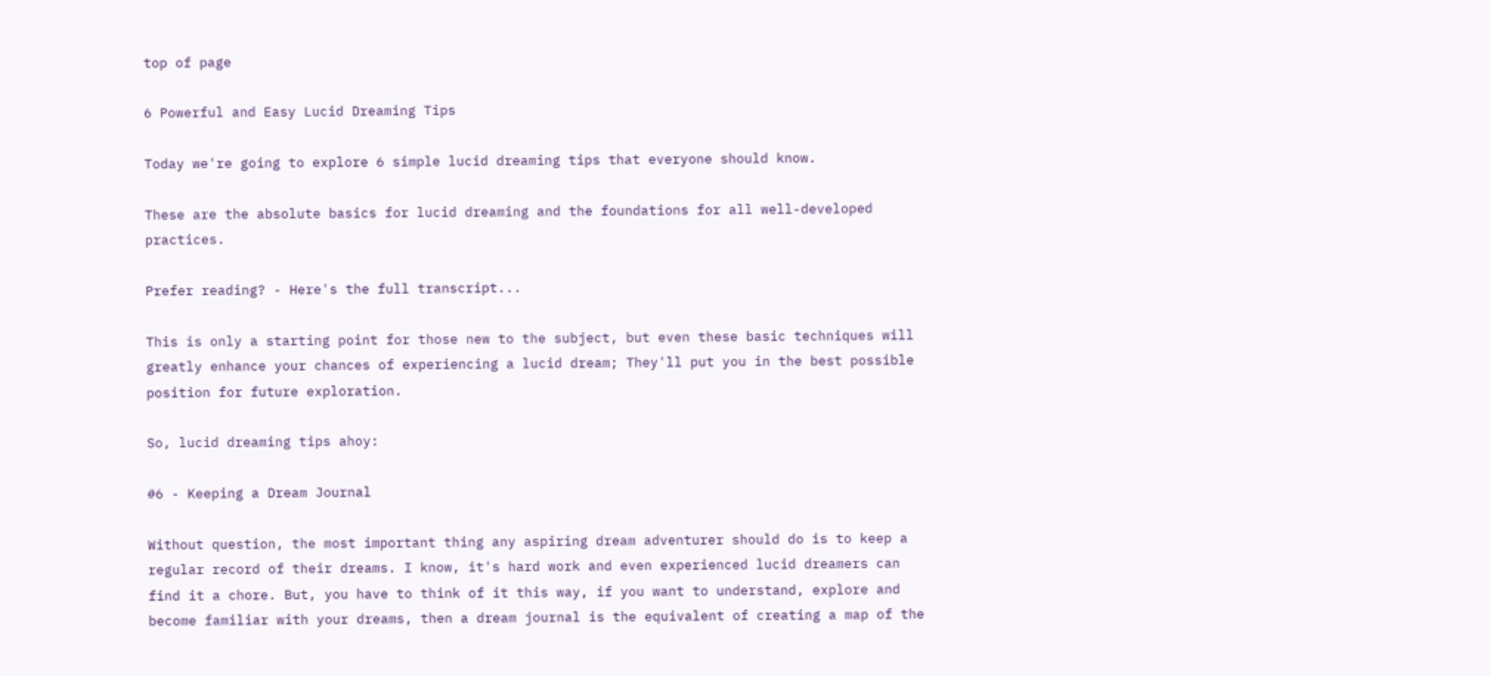top of page

6 Powerful and Easy Lucid Dreaming Tips

Today we're going to explore 6 simple lucid dreaming tips that everyone should know.

These are the absolute basics for lucid dreaming and the foundations for all well-developed practices.

Prefer reading? - Here's the full transcript...

This is only a starting point for those new to the subject, but even these basic techniques will greatly enhance your chances of experiencing a lucid dream; They'll put you in the best possible position for future exploration.

So, lucid dreaming tips ahoy:

#6 - Keeping a Dream Journal

Without question, the most important thing any aspiring dream adventurer should do is to keep a regular record of their dreams. I know, it's hard work and even experienced lucid dreamers can find it a chore. But, you have to think of it this way, if you want to understand, explore and become familiar with your dreams, then a dream journal is the equivalent of creating a map of the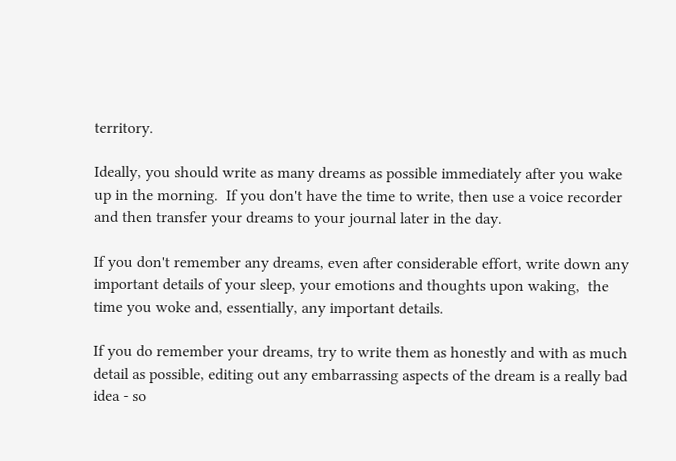territory.

Ideally, you should write as many dreams as possible immediately after you wake up in the morning.  If you don't have the time to write, then use a voice recorder and then transfer your dreams to your journal later in the day.

If you don't remember any dreams, even after considerable effort, write down any important details of your sleep, your emotions and thoughts upon waking,  the time you woke and, essentially, any important details.

If you do remember your dreams, try to write them as honestly and with as much detail as possible, editing out any embarrassing aspects of the dream is a really bad idea - so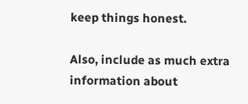keep things honest.

Also, include as much extra information about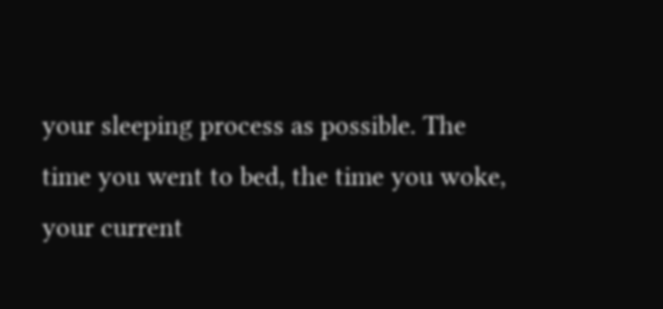your sleeping process as possible. The time you went to bed, the time you woke, your current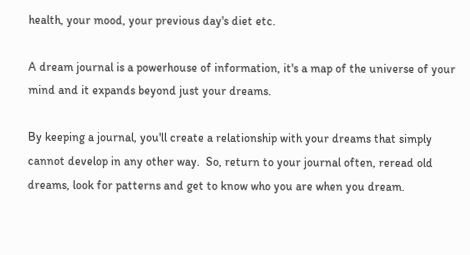health, your mood, your previous day's diet etc.

A dream journal is a powerhouse of information, it's a map of the universe of your mind and it expands beyond just your dreams.

By keeping a journal, you'll create a relationship with your dreams that simply cannot develop in any other way.  So, return to your journal often, reread old dreams, look for patterns and get to know who you are when you dream.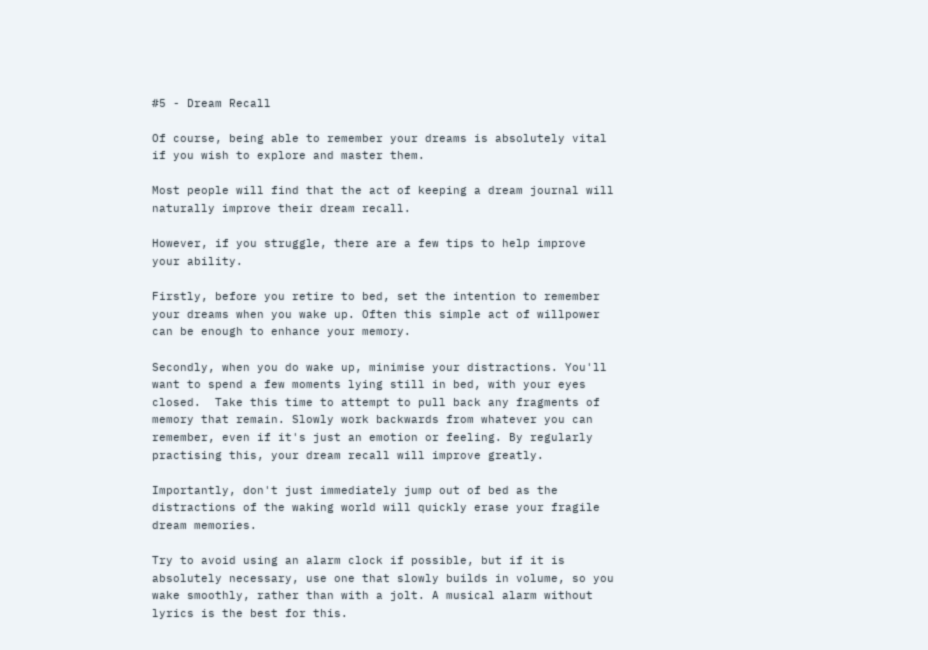#5 - Dream Recall

Of course, being able to remember your dreams is absolutely vital if you wish to explore and master them.

Most people will find that the act of keeping a dream journal will naturally improve their dream recall.

However, if you struggle, there are a few tips to help improve your ability.

Firstly, before you retire to bed, set the intention to remember your dreams when you wake up. Often this simple act of willpower can be enough to enhance your memory.

Secondly, when you do wake up, minimise your distractions. You'll want to spend a few moments lying still in bed, with your eyes closed.  Take this time to attempt to pull back any fragments of memory that remain. Slowly work backwards from whatever you can remember, even if it's just an emotion or feeling. By regularly practising this, your dream recall will improve greatly.

Importantly, don't just immediately jump out of bed as the distractions of the waking world will quickly erase your fragile dream memories.

Try to avoid using an alarm clock if possible, but if it is absolutely necessary, use one that slowly builds in volume, so you wake smoothly, rather than with a jolt. A musical alarm without lyrics is the best for this.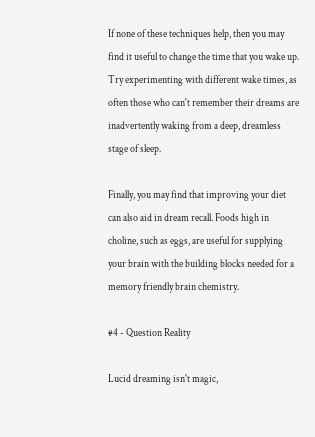If none of these techniques help, then you may find it useful to change the time that you wake up.  Try experimenting with different wake times, as often those who can't remember their dreams are inadvertently waking from a deep, dreamless stage of sleep.

Finally, you may find that improving your diet can also aid in dream recall. Foods high in choline, such as eggs, are useful for supplying your brain with the building blocks needed for a memory friendly brain chemistry.

#4 - Question Reality

Lucid dreaming isn't magic,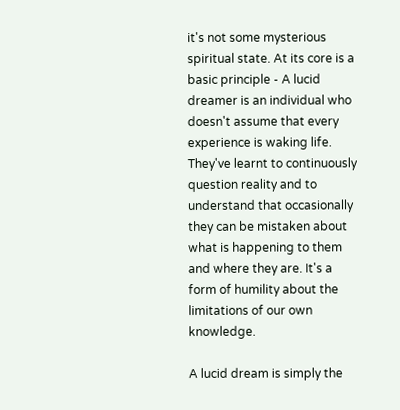it's not some mysterious spiritual state. At its core is a basic principle - A lucid dreamer is an individual who doesn't assume that every experience is waking life. They've learnt to continuously question reality and to understand that occasionally they can be mistaken about what is happening to them and where they are. It's a form of humility about the limitations of our own knowledge.

A lucid dream is simply the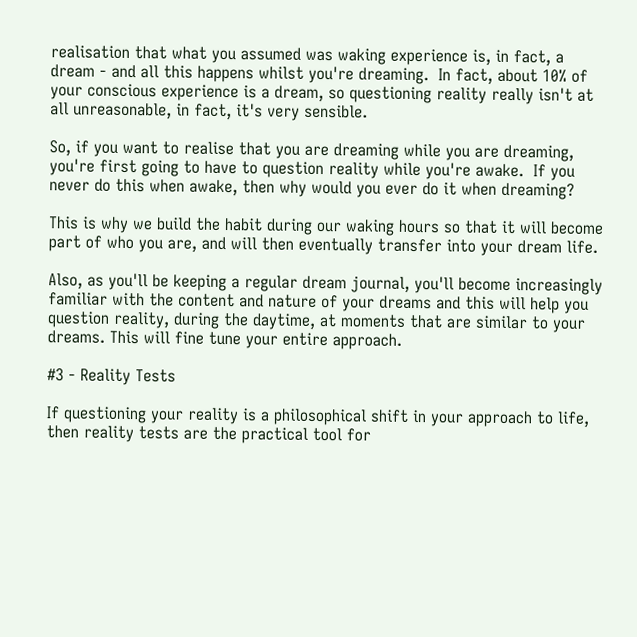realisation that what you assumed was waking experience is, in fact, a dream - and all this happens whilst you're dreaming.  In fact, about 10% of your conscious experience is a dream, so questioning reality really isn't at all unreasonable, in fact, it's very sensible.

So, if you want to realise that you are dreaming while you are dreaming, you're first going to have to question reality while you're awake.  If you never do this when awake, then why would you ever do it when dreaming?

This is why we build the habit during our waking hours so that it will become part of who you are, and will then eventually transfer into your dream life.

Also, as you'll be keeping a regular dream journal, you'll become increasingly familiar with the content and nature of your dreams and this will help you question reality, during the daytime, at moments that are similar to your dreams. This will fine tune your entire approach.

#3 - Reality Tests

If questioning your reality is a philosophical shift in your approach to life, then reality tests are the practical tool for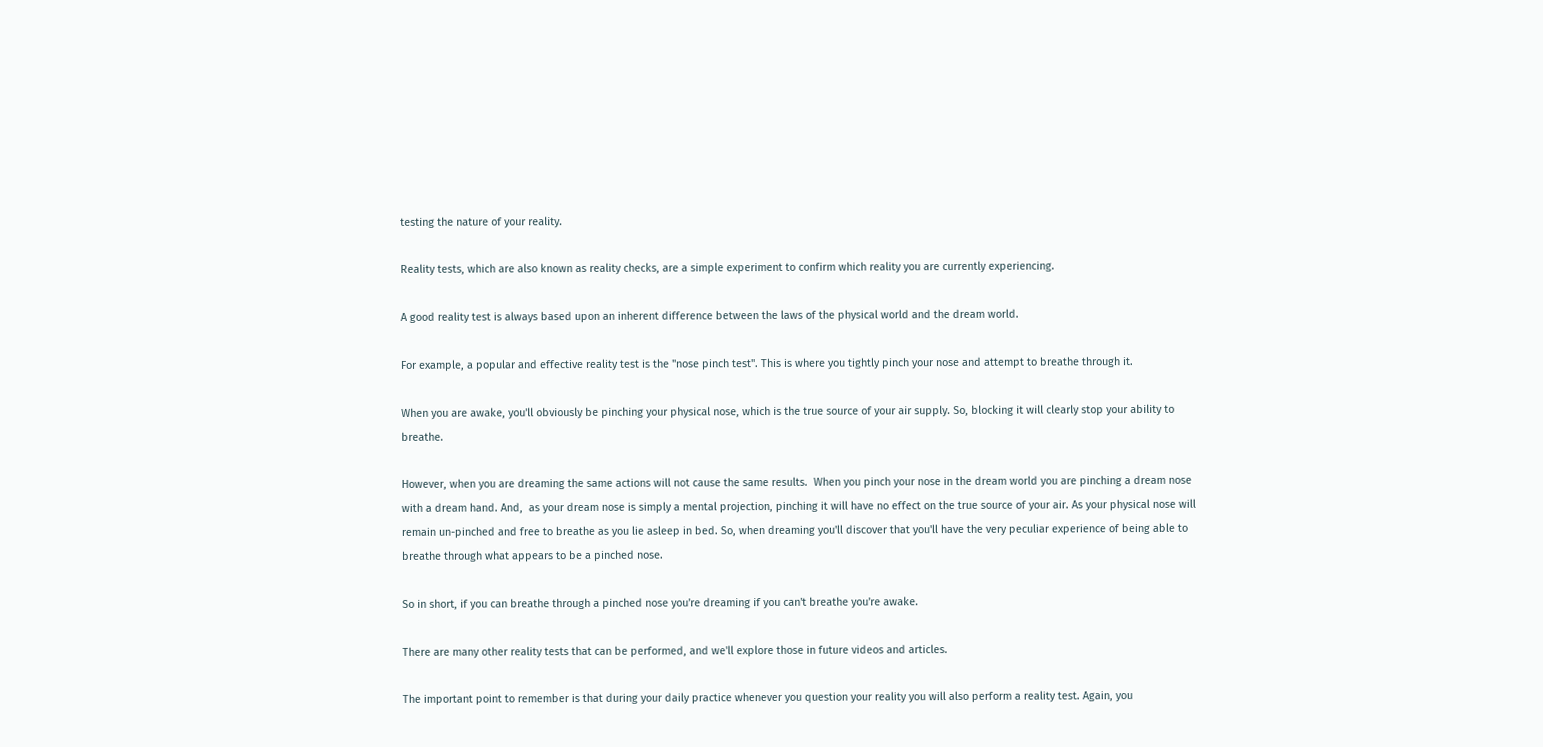testing the nature of your reality.

Reality tests, which are also known as reality checks, are a simple experiment to confirm which reality you are currently experiencing.

A good reality test is always based upon an inherent difference between the laws of the physical world and the dream world.

For example, a popular and effective reality test is the "nose pinch test". This is where you tightly pinch your nose and attempt to breathe through it.

When you are awake, you'll obviously be pinching your physical nose, which is the true source of your air supply. So, blocking it will clearly stop your ability to breathe.

However, when you are dreaming the same actions will not cause the same results.  When you pinch your nose in the dream world you are pinching a dream nose with a dream hand. And,  as your dream nose is simply a mental projection, pinching it will have no effect on the true source of your air. As your physical nose will remain un-pinched and free to breathe as you lie asleep in bed. So, when dreaming you'll discover that you'll have the very peculiar experience of being able to breathe through what appears to be a pinched nose.

So in short, if you can breathe through a pinched nose you're dreaming if you can't breathe you're awake.

There are many other reality tests that can be performed, and we'll explore those in future videos and articles.

The important point to remember is that during your daily practice whenever you question your reality you will also perform a reality test. Again, you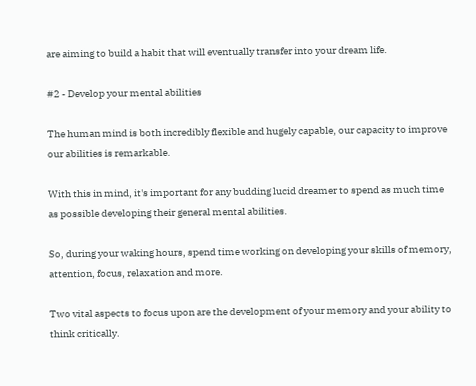are aiming to build a habit that will eventually transfer into your dream life.

#2 - Develop your mental abilities

The human mind is both incredibly flexible and hugely capable, our capacity to improve our abilities is remarkable.

With this in mind, it's important for any budding lucid dreamer to spend as much time as possible developing their general mental abilities.

So, during your waking hours, spend time working on developing your skills of memory, attention, focus, relaxation and more.

Two vital aspects to focus upon are the development of your memory and your ability to think critically.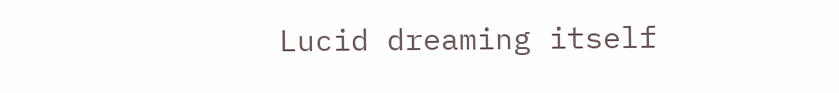Lucid dreaming itself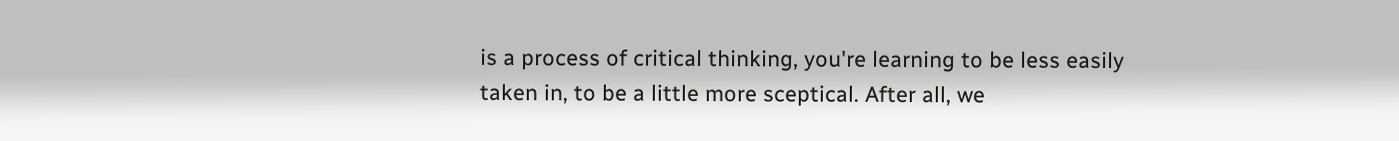is a process of critical thinking, you're learning to be less easily taken in, to be a little more sceptical. After all, we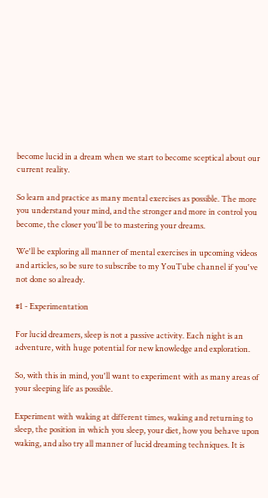become lucid in a dream when we start to become sceptical about our current reality.

So learn and practice as many mental exercises as possible. The more you understand your mind, and the stronger and more in control you become, the closer you'll be to mastering your dreams.

We'll be exploring all manner of mental exercises in upcoming videos and articles, so be sure to subscribe to my YouTube channel if you've not done so already.

#1 - Experimentation

For lucid dreamers, sleep is not a passive activity. Each night is an adventure, with huge potential for new knowledge and exploration.

So, with this in mind, you'll want to experiment with as many areas of your sleeping life as possible.

Experiment with waking at different times, waking and returning to sleep, the position in which you sleep, your diet, how you behave upon waking, and also try all manner of lucid dreaming techniques. It is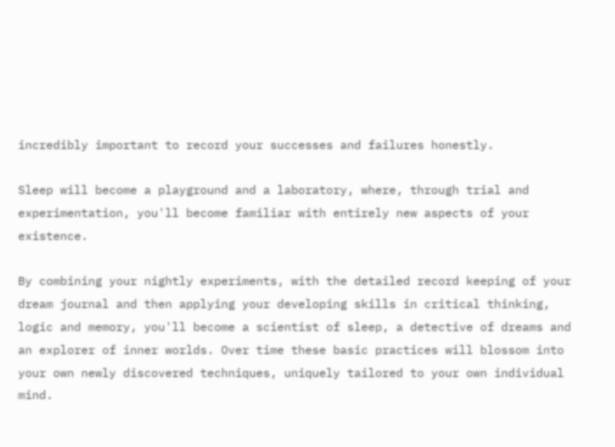incredibly important to record your successes and failures honestly.

Sleep will become a playground and a laboratory, where, through trial and experimentation, you'll become familiar with entirely new aspects of your existence.

By combining your nightly experiments, with the detailed record keeping of your dream journal and then applying your developing skills in critical thinking, logic and memory, you'll become a scientist of sleep, a detective of dreams and an explorer of inner worlds. Over time these basic practices will blossom into your own newly discovered techniques, uniquely tailored to your own individual mind.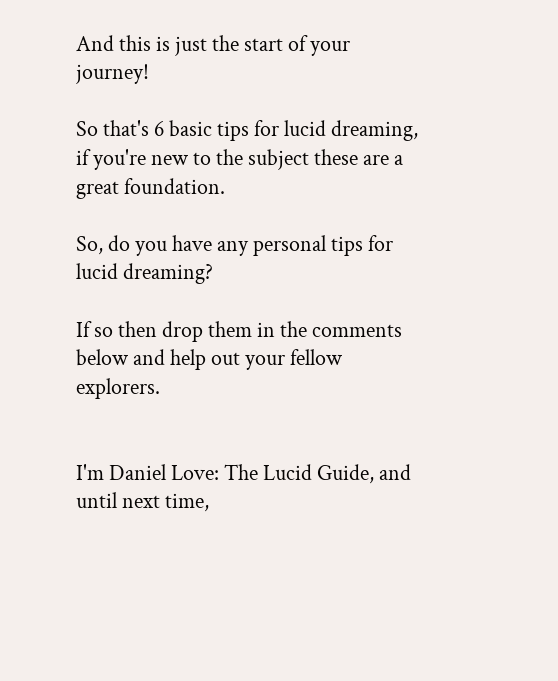And this is just the start of your journey!

So that's 6 basic tips for lucid dreaming, if you're new to the subject these are a great foundation.

So, do you have any personal tips for lucid dreaming?

If so then drop them in the comments below and help out your fellow explorers.


I'm Daniel Love: The Lucid Guide, and until next time,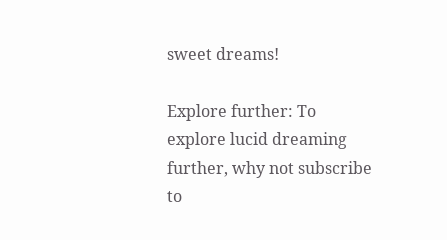sweet dreams!

Explore further: To explore lucid dreaming further, why not subscribe to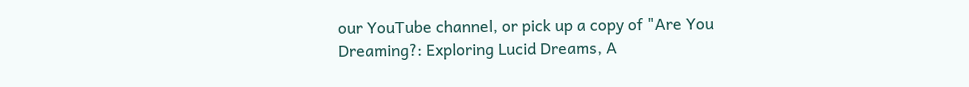our YouTube channel, or pick up a copy of "Are You Dreaming?: Exploring Lucid Dreams, A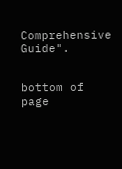Comprehensive Guide".


bottom of page